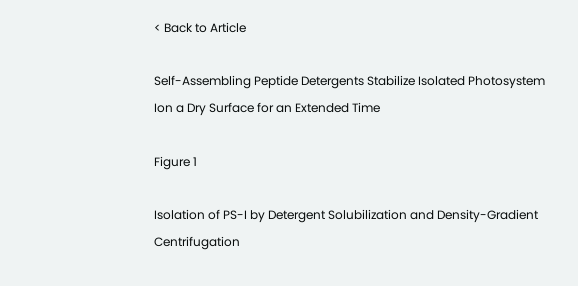< Back to Article

Self-Assembling Peptide Detergents Stabilize Isolated Photosystem Ion a Dry Surface for an Extended Time

Figure 1

Isolation of PS-I by Detergent Solubilization and Density-Gradient Centrifugation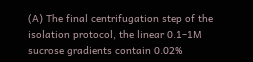(A) The final centrifugation step of the isolation protocol, the linear 0.1–1M sucrose gradients contain 0.02%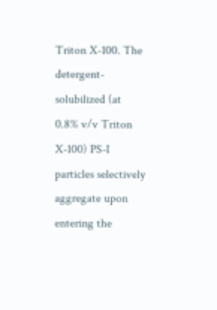Triton X-100. The detergent-solubilized (at 0.8% v/v Triton X-100) PS-I particles selectively aggregate upon entering the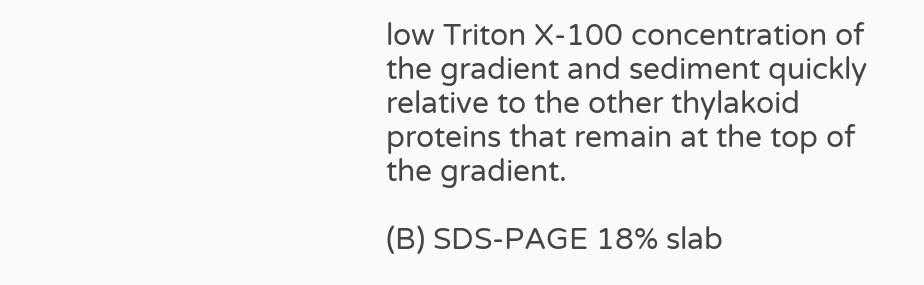low Triton X-100 concentration of the gradient and sediment quickly relative to the other thylakoid proteins that remain at the top of the gradient.

(B) SDS-PAGE 18% slab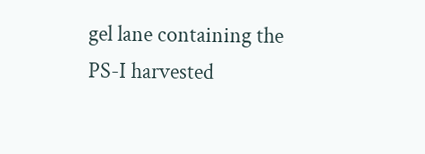gel lane containing the PS-I harvested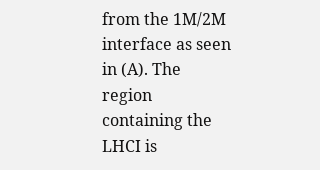from the 1M/2M interface as seen in (A). The region containing the LHCI is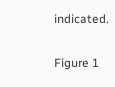indicated.

Figure 1